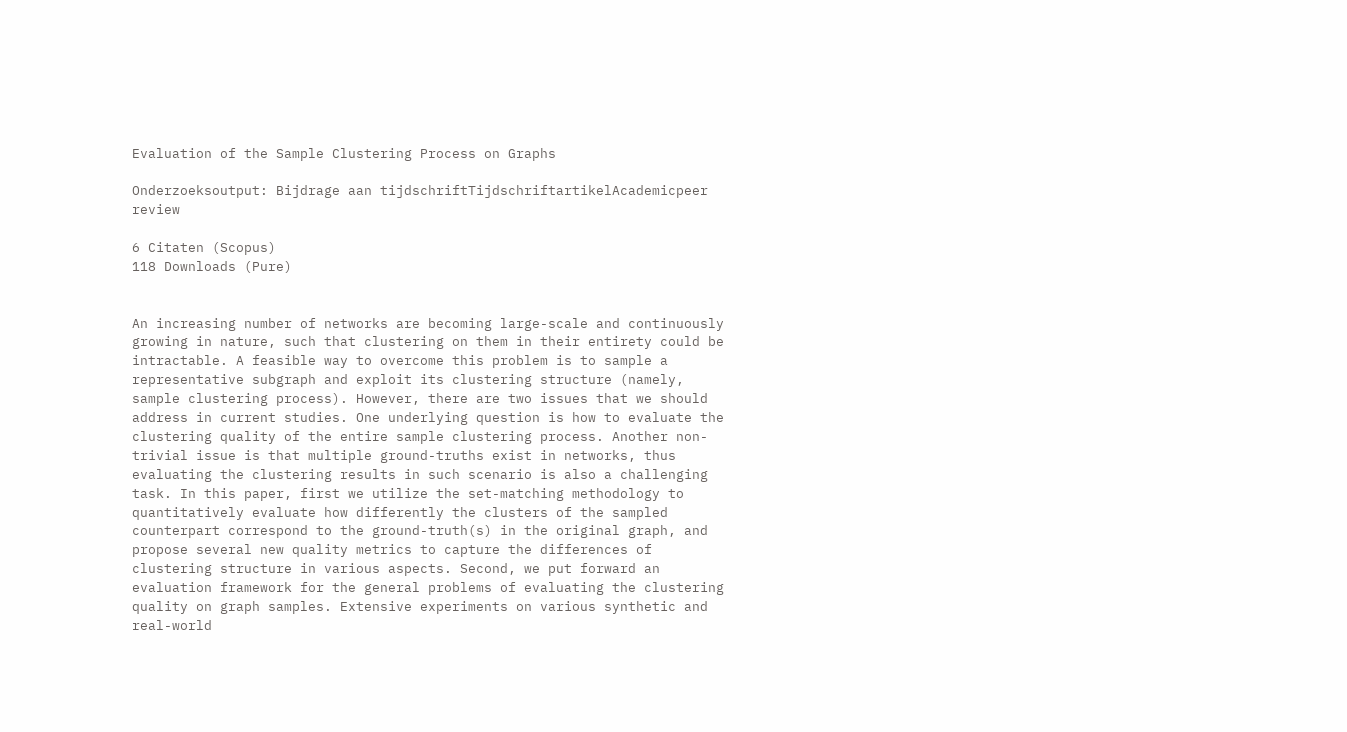Evaluation of the Sample Clustering Process on Graphs

Onderzoeksoutput: Bijdrage aan tijdschriftTijdschriftartikelAcademicpeer review

6 Citaten (Scopus)
118 Downloads (Pure)


An increasing number of networks are becoming large-scale and continuously growing in nature, such that clustering on them in their entirety could be intractable. A feasible way to overcome this problem is to sample a representative subgraph and exploit its clustering structure (namely, sample clustering process). However, there are two issues that we should address in current studies. One underlying question is how to evaluate the clustering quality of the entire sample clustering process. Another non-trivial issue is that multiple ground-truths exist in networks, thus evaluating the clustering results in such scenario is also a challenging task. In this paper, first we utilize the set-matching methodology to quantitatively evaluate how differently the clusters of the sampled counterpart correspond to the ground-truth(s) in the original graph, and propose several new quality metrics to capture the differences of clustering structure in various aspects. Second, we put forward an evaluation framework for the general problems of evaluating the clustering quality on graph samples. Extensive experiments on various synthetic and real-world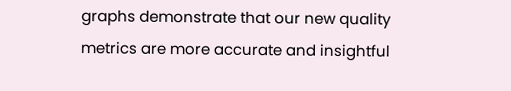graphs demonstrate that our new quality metrics are more accurate and insightful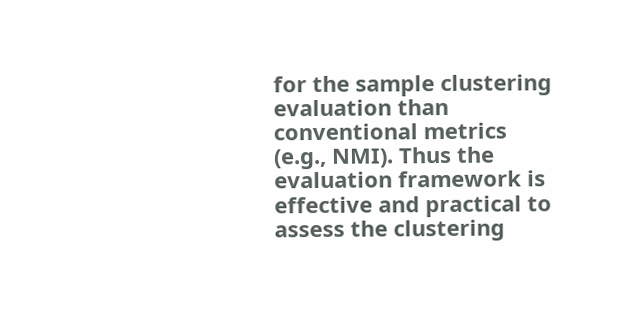for the sample clustering evaluation than conventional metrics (e.g., NMI). Thus the evaluation framework is effective and practical to assess the clustering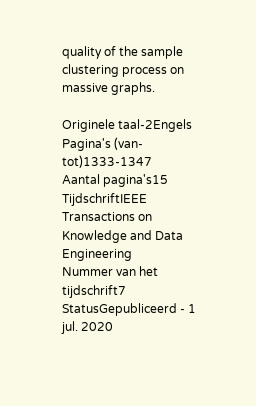quality of the sample clustering process on massive graphs.

Originele taal-2Engels
Pagina's (van-tot)1333-1347
Aantal pagina's15
TijdschriftIEEE Transactions on Knowledge and Data Engineering
Nummer van het tijdschrift7
StatusGepubliceerd - 1 jul. 2020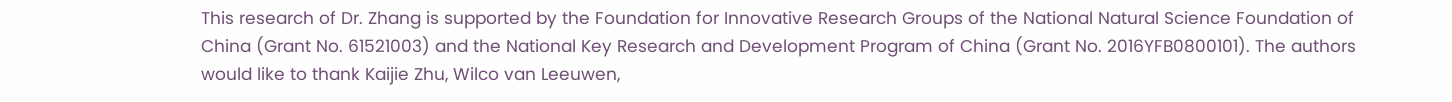This research of Dr. Zhang is supported by the Foundation for Innovative Research Groups of the National Natural Science Foundation of China (Grant No. 61521003) and the National Key Research and Development Program of China (Grant No. 2016YFB0800101). The authors would like to thank Kaijie Zhu, Wilco van Leeuwen,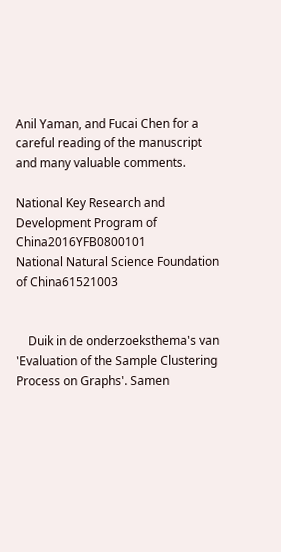Anil Yaman, and Fucai Chen for a careful reading of the manuscript and many valuable comments.

National Key Research and Development Program of China2016YFB0800101
National Natural Science Foundation of China61521003


    Duik in de onderzoeksthema's van 'Evaluation of the Sample Clustering Process on Graphs'. Samen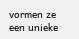vormen ze een unieke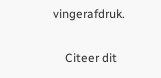vingerafdruk.

    Citeer dit